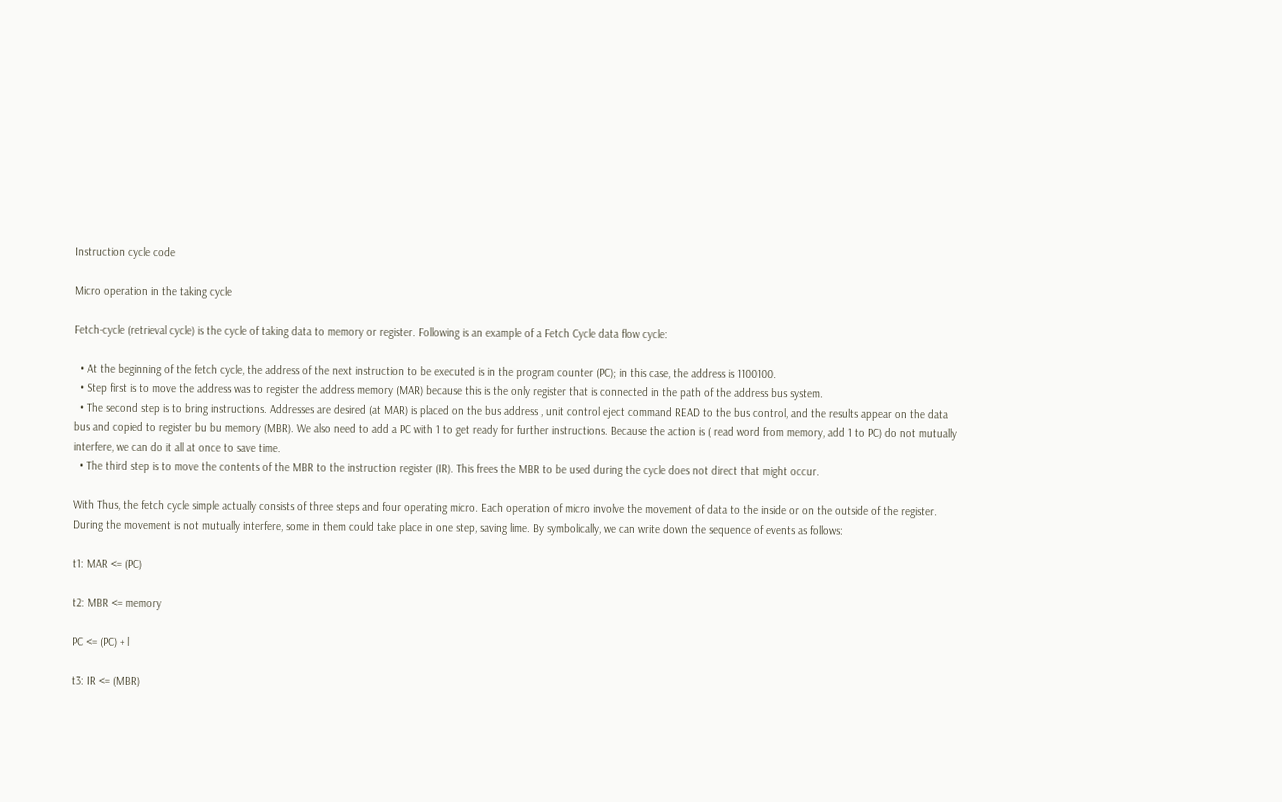Instruction cycle code

Micro operation in the taking cycle

Fetch-cycle (retrieval cycle) is the cycle of taking data to memory or register. Following is an example of a Fetch Cycle data flow cycle:

  • At the beginning of the fetch cycle, the address of the next instruction to be executed is in the program counter (PC); in this case, the address is 1100100.
  • Step first is to move the address was to register the address memory (MAR) because this is the only register that is connected in the path of the address bus system.
  • The second step is to bring instructions. Addresses are desired (at MAR) is placed on the bus address , unit control eject command READ to the bus control, and the results appear on the data bus and copied to register bu bu memory (MBR). We also need to add a PC with 1 to get ready for further instructions. Because the action is ( read word from memory, add 1 to PC) do not mutually interfere, we can do it all at once to save time.
  • The third step is to move the contents of the MBR to the instruction register (IR). This frees the MBR to be used during the cycle does not direct that might occur.

With Thus, the fetch cycle simple actually consists of three steps and four operating micro. Each operation of micro involve the movement of data to the inside or on the outside of the register. During the movement is not mutually interfere, some in them could take place in one step, saving lime. By symbolically, we can write down the sequence of events as follows:

t1: MAR <= (PC)

t2: MBR <= memory

PC <= (PC) + l

t3: IR <= (MBR)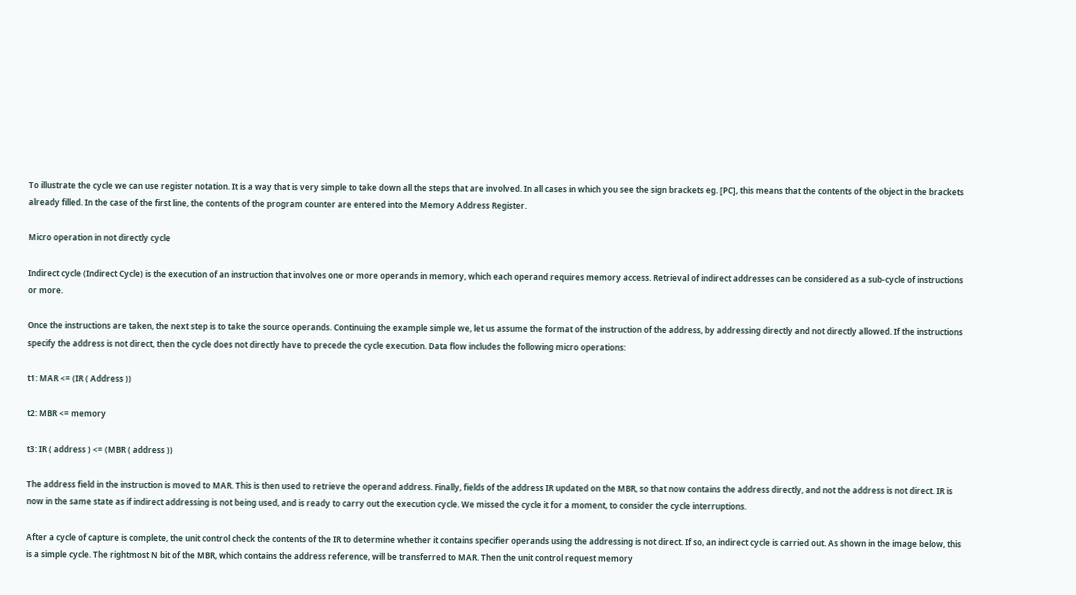To illustrate the cycle we can use register notation. It is a way that is very simple to take down all the steps that are involved. In all cases in which you see the sign brackets eg. [PC], this means that the contents of the object in the brackets already filled. In the case of the first line, the contents of the program counter are entered into the Memory Address Register.

Micro operation in not directly cycle

Indirect cycle (Indirect Cycle) is the execution of an instruction that involves one or more operands in memory, which each operand requires memory access. Retrieval of indirect addresses can be considered as a sub-cycle of instructions or more.

Once the instructions are taken, the next step is to take the source operands. Continuing the example simple we, let us assume the format of the instruction of the address, by addressing directly and not directly allowed. If the instructions specify the address is not direct, then the cycle does not directly have to precede the cycle execution. Data flow includes the following micro operations:

t1: MAR <= (IR ( Address ))

t2: MBR <= memory

t3: IR ( address ) <= (MBR ( address ))

The address field in the instruction is moved to MAR. This is then used to retrieve the operand address. Finally, fields of the address IR updated on the MBR, so that now contains the address directly, and not the address is not direct. IR is now in the same state as if indirect addressing is not being used, and is ready to carry out the execution cycle. We missed the cycle it for a moment, to consider the cycle interruptions.

After a cycle of capture is complete, the unit control check the contents of the IR to determine whether it contains specifier operands using the addressing is not direct. If so, an indirect cycle is carried out. As shown in the image below, this is a simple cycle. The rightmost N bit of the MBR, which contains the address reference, will be transferred to MAR. Then the unit control request memory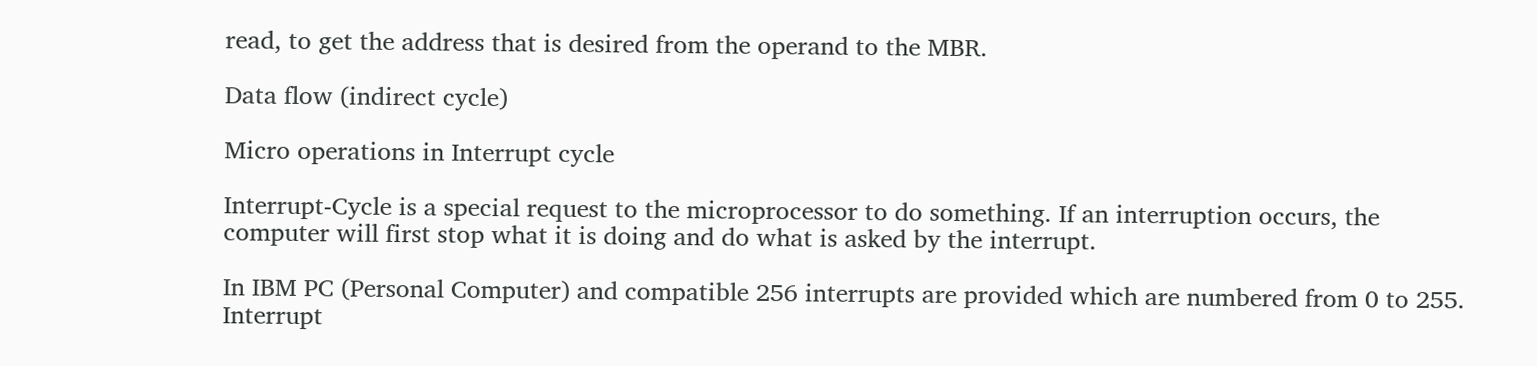read, to get the address that is desired from the operand to the MBR.

Data flow (indirect cycle)

Micro operations in Interrupt cycle

Interrupt-Cycle is a special request to the microprocessor to do something. If an interruption occurs, the computer will first stop what it is doing and do what is asked by the interrupt.

In IBM PC (Personal Computer) and compatible 256 interrupts are provided which are numbered from 0 to 255. Interrupt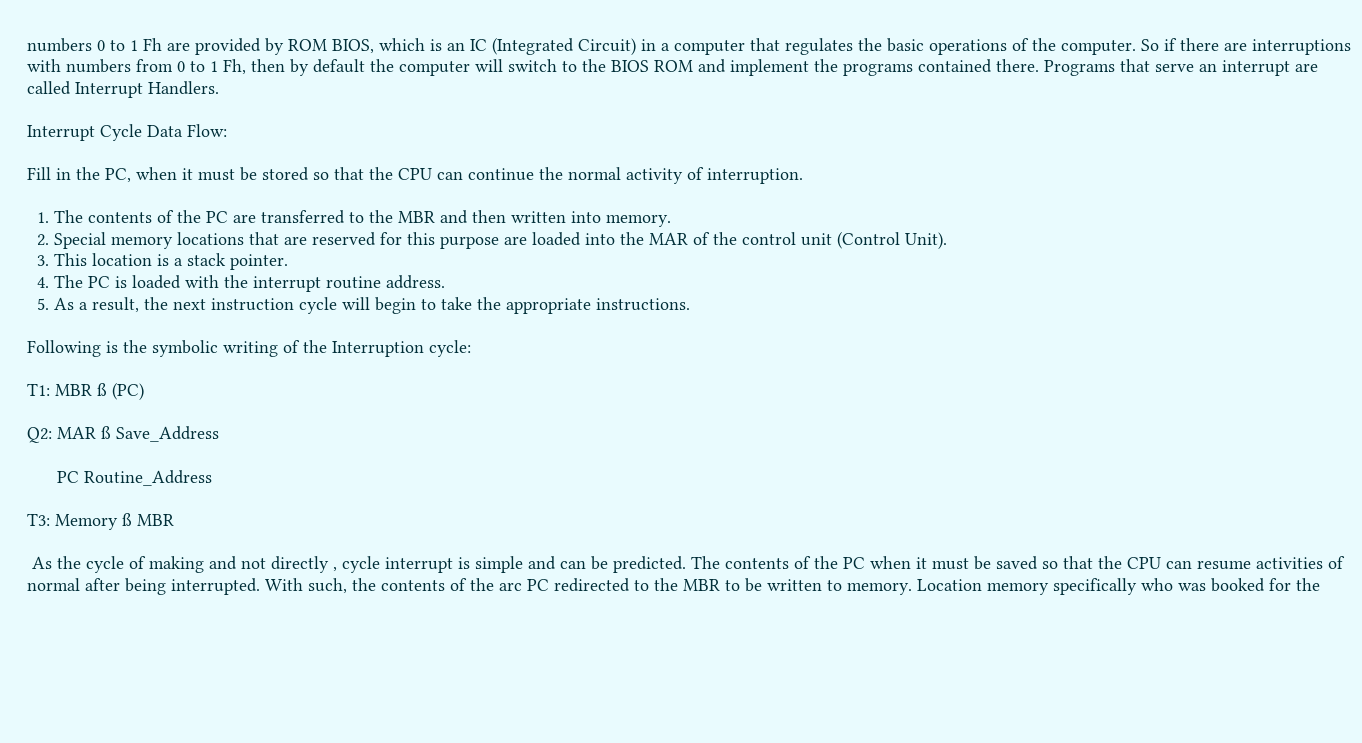numbers 0 to 1 Fh are provided by ROM BIOS, which is an IC (Integrated Circuit) in a computer that regulates the basic operations of the computer. So if there are interruptions with numbers from 0 to 1 Fh, then by default the computer will switch to the BIOS ROM and implement the programs contained there. Programs that serve an interrupt are called Interrupt Handlers.

Interrupt Cycle Data Flow:

Fill in the PC, when it must be stored so that the CPU can continue the normal activity of interruption.

  1. The contents of the PC are transferred to the MBR and then written into memory.
  2. Special memory locations that are reserved for this purpose are loaded into the MAR of the control unit (Control Unit).
  3. This location is a stack pointer.
  4. The PC is loaded with the interrupt routine address.
  5. As a result, the next instruction cycle will begin to take the appropriate instructions.

Following is the symbolic writing of the Interruption cycle:

T1: MBR ß (PC)

Q2: MAR ß Save_Address

      PC Routine_Address

T3: Memory ß MBR

 As the cycle of making and not directly , cycle interrupt is simple and can be predicted. The contents of the PC when it must be saved so that the CPU can resume activities of normal after being interrupted. With such, the contents of the arc PC redirected to the MBR to be written to memory. Location memory specifically who was booked for the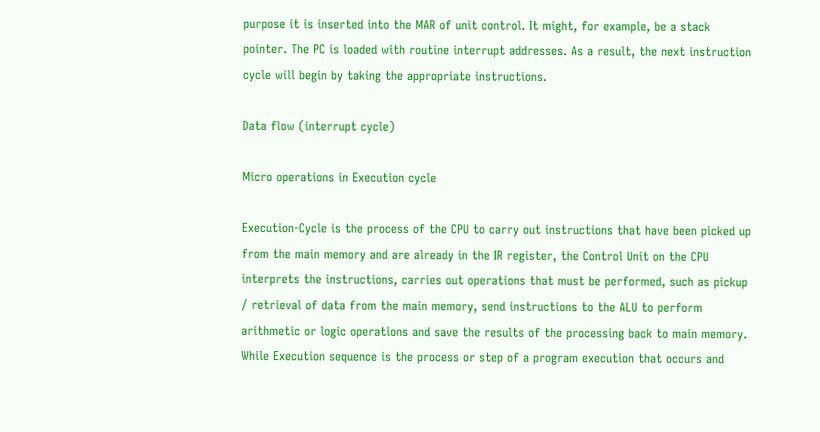purpose it is inserted into the MAR of unit control. It might, for example, be a stack pointer. The PC is loaded with routine interrupt addresses. As a result, the next instruction cycle will begin by taking the appropriate instructions.

Data flow (interrupt cycle)

Micro operations in Execution cycle

Execution-Cycle is the process of the CPU to carry out instructions that have been picked up from the main memory and are already in the IR register, the Control Unit on the CPU interprets the instructions, carries out operations that must be performed, such as pickup / retrieval of data from the main memory, send instructions to the ALU to perform arithmetic or logic operations and save the results of the processing back to main memory. While Execution sequence is the process or step of a program execution that occurs and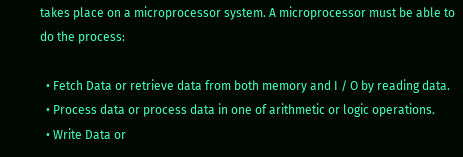takes place on a microprocessor system. A microprocessor must be able to do the process:

  • Fetch Data or retrieve data from both memory and I / O by reading data.
  • Process data or process data in one of arithmetic or logic operations.
  • Write Data or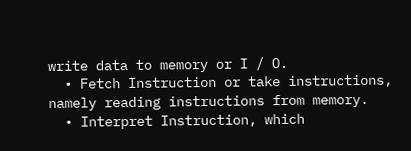write data to memory or I / O.
  • Fetch Instruction or take instructions, namely reading instructions from memory.
  • Interpret Instruction, which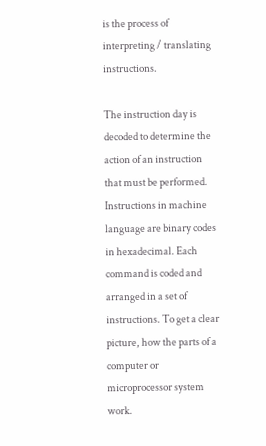is the process of interpreting / translating instructions.

The instruction day is decoded to determine the action of an instruction that must be performed. Instructions in machine language are binary codes in hexadecimal. Each command is coded and arranged in a set of instructions. To get a clear picture, how the parts of a computer or microprocessor system work.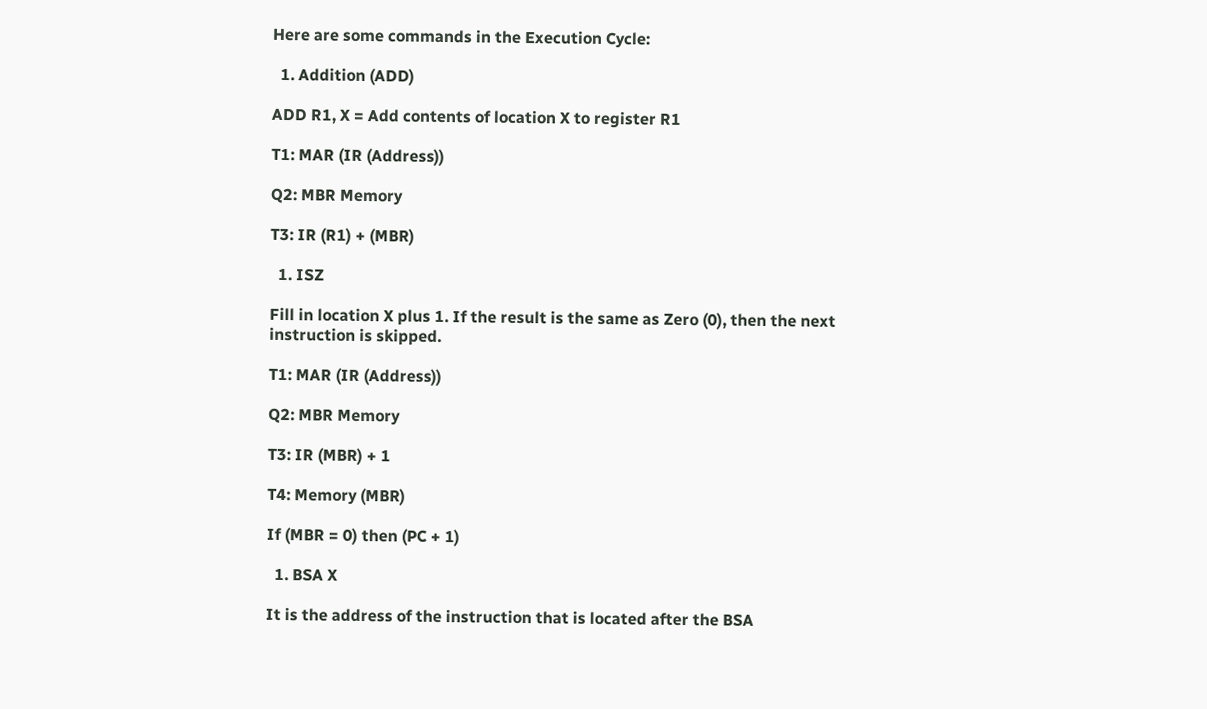Here are some commands in the Execution Cycle:

  1. Addition (ADD)

ADD R1, X = Add contents of location X to register R1

T1: MAR (IR (Address))

Q2: MBR Memory

T3: IR (R1) + (MBR)

  1. ISZ

Fill in location X plus 1. If the result is the same as Zero (0), then the next instruction is skipped.

T1: MAR (IR (Address))

Q2: MBR Memory

T3: IR (MBR) + 1

T4: Memory (MBR)

If (MBR = 0) then (PC + 1)

  1. BSA X

It is the address of the instruction that is located after the BSA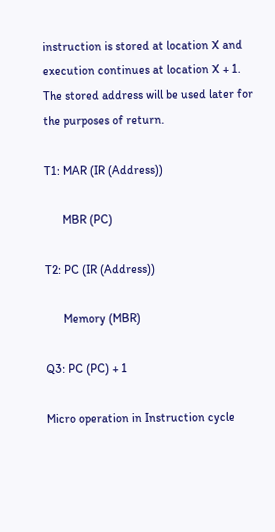instruction is stored at location X and execution continues at location X + 1. The stored address will be used later for the purposes of return.

T1: MAR (IR (Address))

      MBR (PC)

T2: PC (IR (Address))

      Memory (MBR)

Q3: PC (PC) + 1

Micro operation in Instruction cycle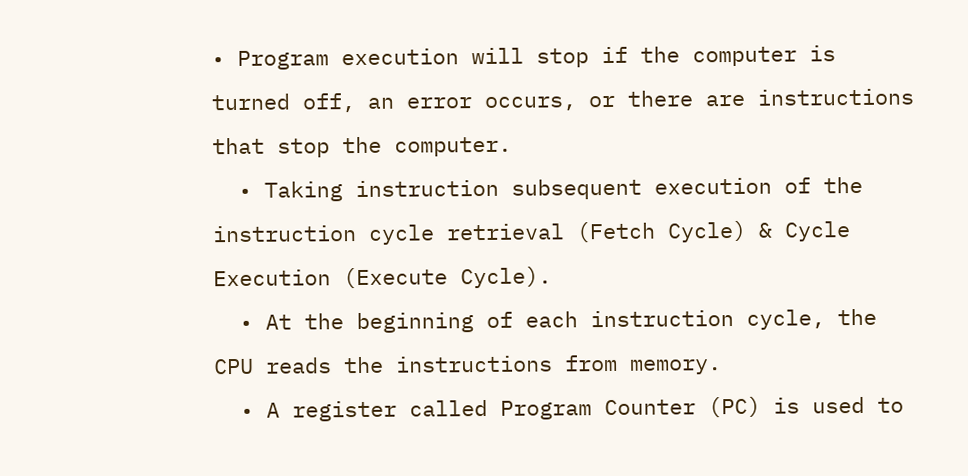• Program execution will stop if the computer is turned off, an error occurs, or there are instructions that stop the computer.
  • Taking instruction subsequent execution of the instruction cycle retrieval (Fetch Cycle) & Cycle Execution (Execute Cycle).
  • At the beginning of each instruction cycle, the CPU reads the instructions from memory.
  • A register called Program Counter (PC) is used to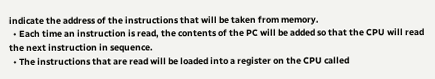indicate the address of the instructions that will be taken from memory.
  • Each time an instruction is read, the contents of the PC will be added so that the CPU will read the next instruction in sequence.
  • The instructions that are read will be loaded into a register on the CPU called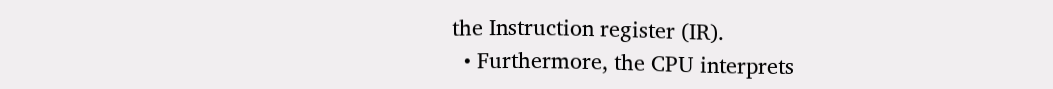the Instruction register (IR).
  • Furthermore, the CPU interprets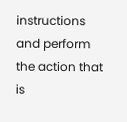instructions and perform the action that is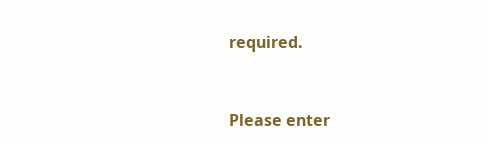required.


Please enter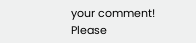your comment!
Please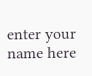enter your name here